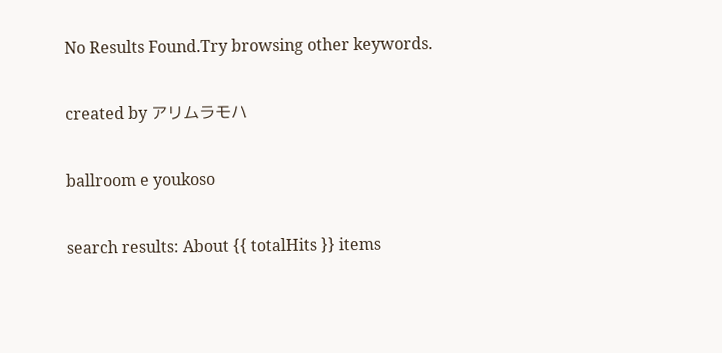No Results Found.Try browsing other keywords.

created by アリムラモハ

ballroom e youkoso

search results: About {{ totalHits }} items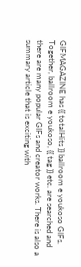GIFMAGAZINE has {{ totalHits }} ballroom e youkoso GIFs. Together, ballroom e youkoso, {{ tag }} etc. are searched and there are many popular GIFs and creator works. There is also a summary article that is exciting with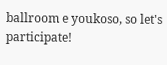ballroom e youkoso, so let's participate!